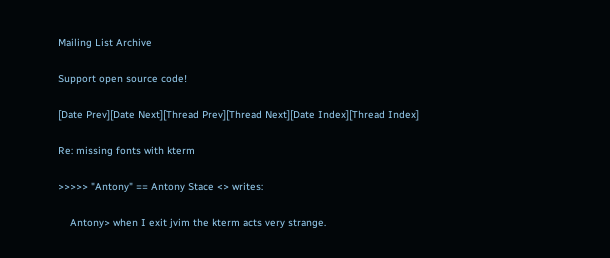Mailing List Archive

Support open source code!

[Date Prev][Date Next][Thread Prev][Thread Next][Date Index][Thread Index]

Re: missing fonts with kterm

>>>>> "Antony" == Antony Stace <> writes:

    Antony> when I exit jvim the kterm acts very strange.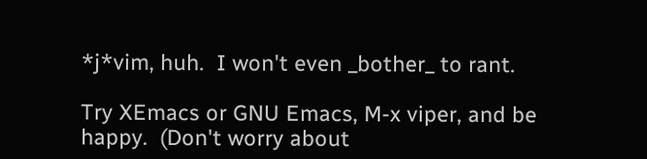*j*vim, huh.  I won't even _bother_ to rant.

Try XEmacs or GNU Emacs, M-x viper, and be happy.  (Don't worry about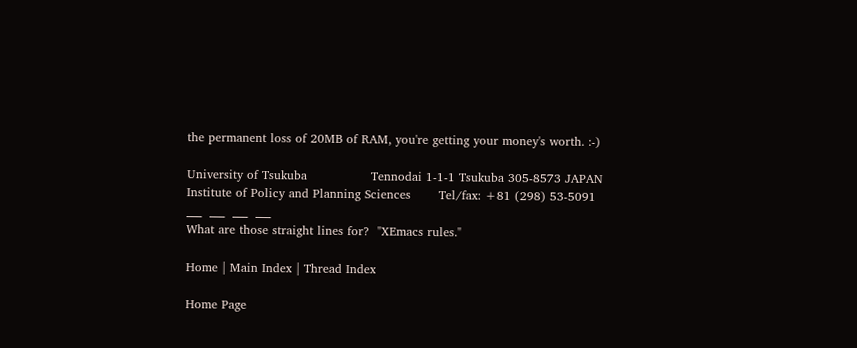the permanent loss of 20MB of RAM, you're getting your money's worth. :-)

University of Tsukuba                Tennodai 1-1-1 Tsukuba 305-8573 JAPAN
Institute of Policy and Planning Sciences       Tel/fax: +81 (298) 53-5091
___  ___  ___  ___
What are those straight lines for?  "XEmacs rules."

Home | Main Index | Thread Index

Home Page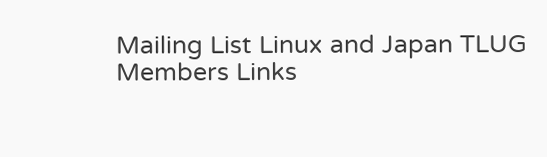Mailing List Linux and Japan TLUG Members Links